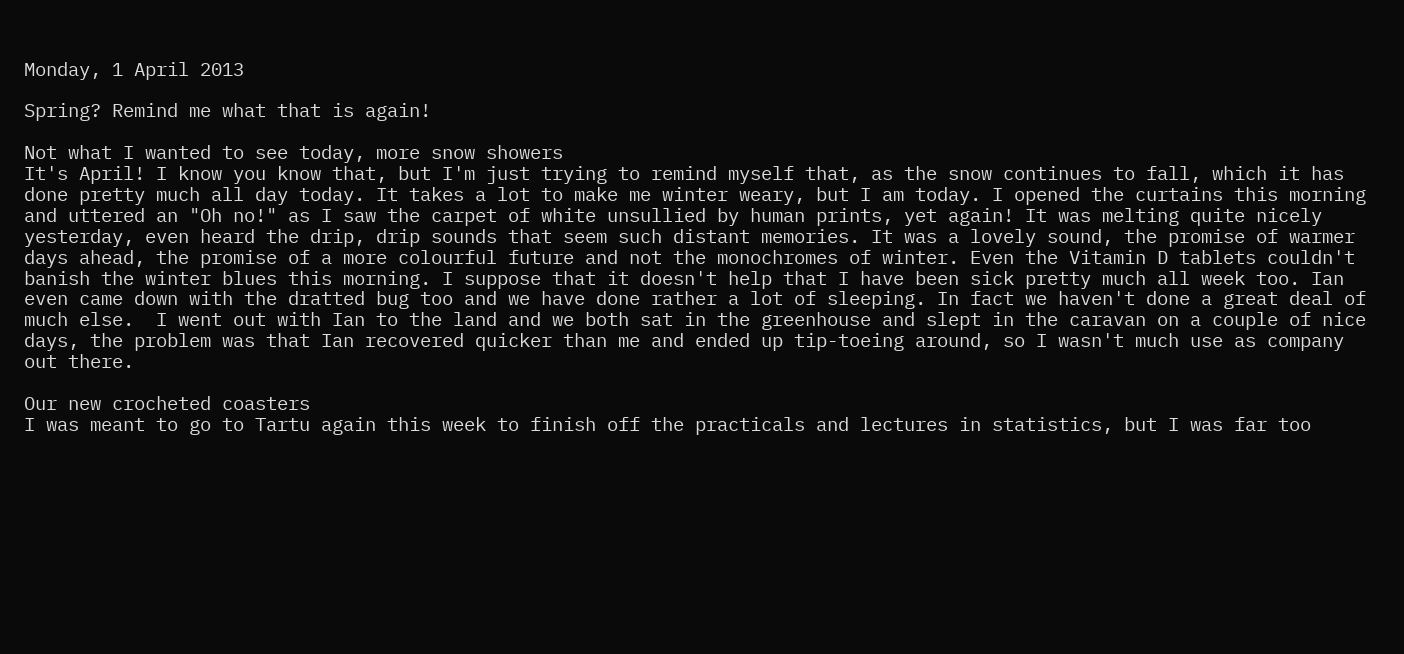Monday, 1 April 2013

Spring? Remind me what that is again!

Not what I wanted to see today, more snow showers
It's April! I know you know that, but I'm just trying to remind myself that, as the snow continues to fall, which it has done pretty much all day today. It takes a lot to make me winter weary, but I am today. I opened the curtains this morning and uttered an "Oh no!" as I saw the carpet of white unsullied by human prints, yet again! It was melting quite nicely yesterday, even heard the drip, drip sounds that seem such distant memories. It was a lovely sound, the promise of warmer days ahead, the promise of a more colourful future and not the monochromes of winter. Even the Vitamin D tablets couldn't banish the winter blues this morning. I suppose that it doesn't help that I have been sick pretty much all week too. Ian even came down with the dratted bug too and we have done rather a lot of sleeping. In fact we haven't done a great deal of much else.  I went out with Ian to the land and we both sat in the greenhouse and slept in the caravan on a couple of nice days, the problem was that Ian recovered quicker than me and ended up tip-toeing around, so I wasn't much use as company out there.

Our new crocheted coasters
I was meant to go to Tartu again this week to finish off the practicals and lectures in statistics, but I was far too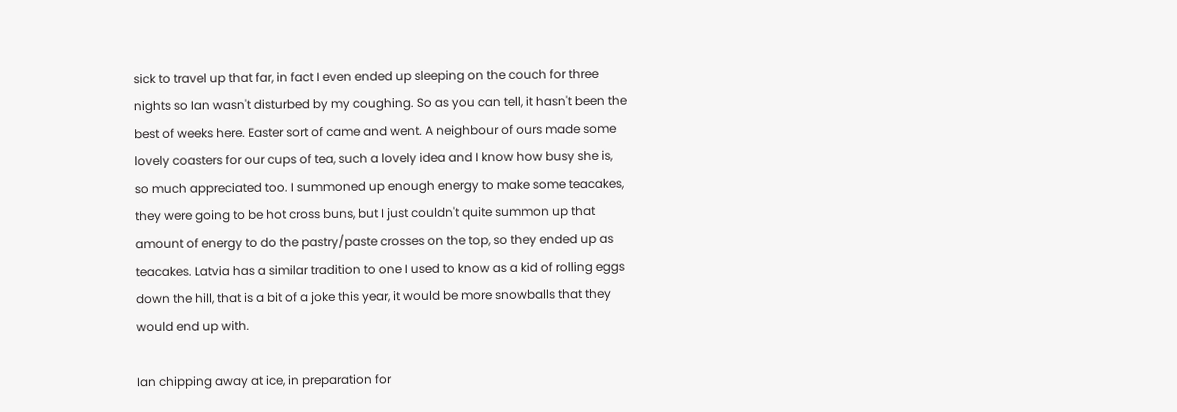sick to travel up that far, in fact I even ended up sleeping on the couch for three nights so Ian wasn't disturbed by my coughing. So as you can tell, it hasn't been the best of weeks here. Easter sort of came and went. A neighbour of ours made some lovely coasters for our cups of tea, such a lovely idea and I know how busy she is, so much appreciated too. I summoned up enough energy to make some teacakes, they were going to be hot cross buns, but I just couldn't quite summon up that amount of energy to do the pastry/paste crosses on the top, so they ended up as teacakes. Latvia has a similar tradition to one I used to know as a kid of rolling eggs down the hill, that is a bit of a joke this year, it would be more snowballs that they would end up with.

Ian chipping away at ice, in preparation for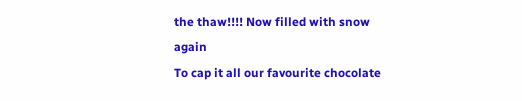the thaw!!!! Now filled with snow again
To cap it all our favourite chocolate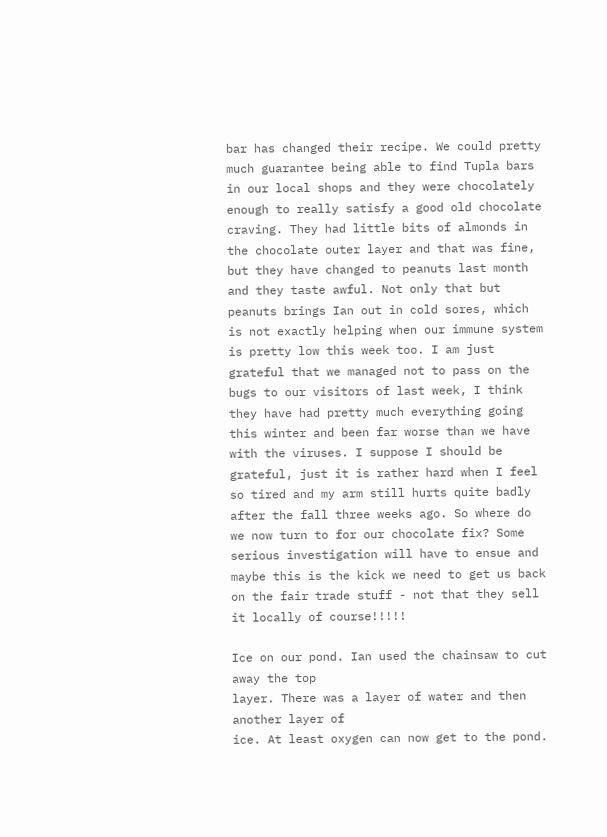bar has changed their recipe. We could pretty much guarantee being able to find Tupla bars in our local shops and they were chocolately enough to really satisfy a good old chocolate craving. They had little bits of almonds in the chocolate outer layer and that was fine, but they have changed to peanuts last month and they taste awful. Not only that but peanuts brings Ian out in cold sores, which is not exactly helping when our immune system is pretty low this week too. I am just grateful that we managed not to pass on the bugs to our visitors of last week, I think they have had pretty much everything going this winter and been far worse than we have with the viruses. I suppose I should be grateful, just it is rather hard when I feel so tired and my arm still hurts quite badly after the fall three weeks ago. So where do we now turn to for our chocolate fix? Some serious investigation will have to ensue and maybe this is the kick we need to get us back on the fair trade stuff - not that they sell it locally of course!!!!!

Ice on our pond. Ian used the chainsaw to cut away the top
layer. There was a layer of water and then another layer of
ice. At least oxygen can now get to the pond.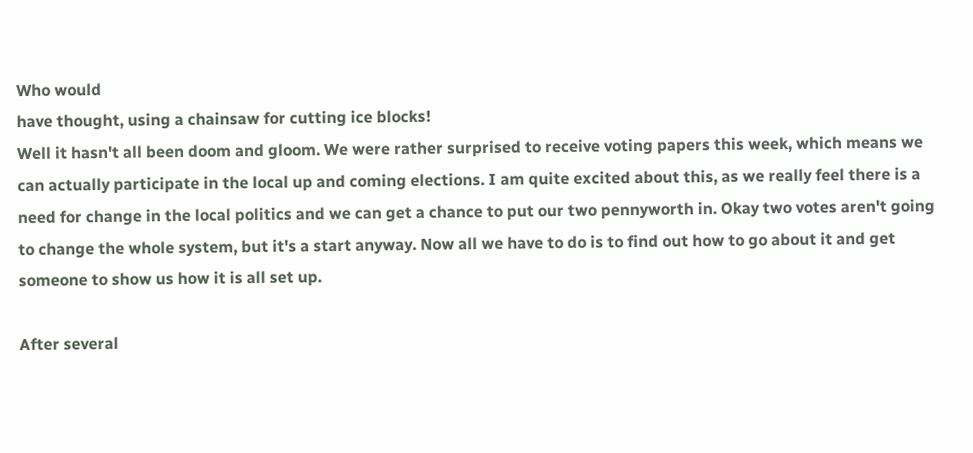Who would
have thought, using a chainsaw for cutting ice blocks!
Well it hasn't all been doom and gloom. We were rather surprised to receive voting papers this week, which means we can actually participate in the local up and coming elections. I am quite excited about this, as we really feel there is a need for change in the local politics and we can get a chance to put our two pennyworth in. Okay two votes aren't going to change the whole system, but it's a start anyway. Now all we have to do is to find out how to go about it and get someone to show us how it is all set up.

After several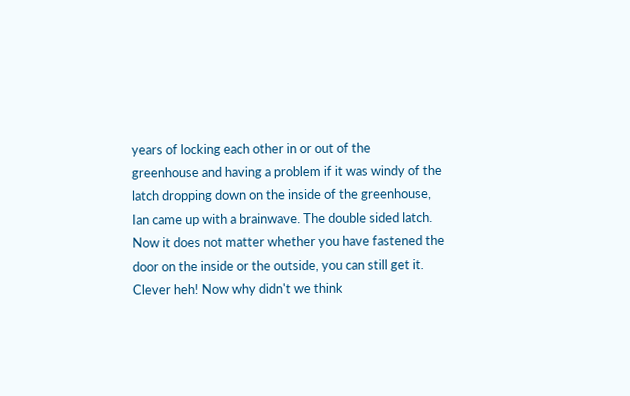years of locking each other in or out of the
greenhouse and having a problem if it was windy of the
latch dropping down on the inside of the greenhouse,
Ian came up with a brainwave. The double sided latch.
Now it does not matter whether you have fastened the
door on the inside or the outside, you can still get it.
Clever heh! Now why didn't we think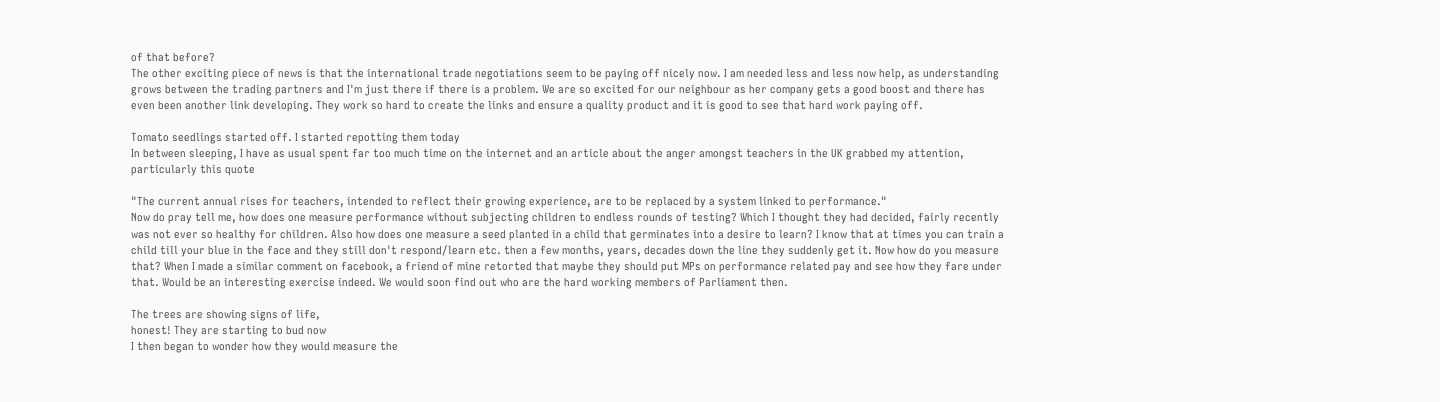of that before?
The other exciting piece of news is that the international trade negotiations seem to be paying off nicely now. I am needed less and less now help, as understanding grows between the trading partners and I'm just there if there is a problem. We are so excited for our neighbour as her company gets a good boost and there has even been another link developing. They work so hard to create the links and ensure a quality product and it is good to see that hard work paying off.

Tomato seedlings started off. I started repotting them today
In between sleeping, I have as usual spent far too much time on the internet and an article about the anger amongst teachers in the UK grabbed my attention, particularly this quote

"The current annual rises for teachers, intended to reflect their growing experience, are to be replaced by a system linked to performance."
Now do pray tell me, how does one measure performance without subjecting children to endless rounds of testing? Which I thought they had decided, fairly recently was not ever so healthy for children. Also how does one measure a seed planted in a child that germinates into a desire to learn? I know that at times you can train a child till your blue in the face and they still don't respond/learn etc. then a few months, years, decades down the line they suddenly get it. Now how do you measure that? When I made a similar comment on facebook, a friend of mine retorted that maybe they should put MPs on performance related pay and see how they fare under that. Would be an interesting exercise indeed. We would soon find out who are the hard working members of Parliament then.

The trees are showing signs of life,
honest! They are starting to bud now
I then began to wonder how they would measure the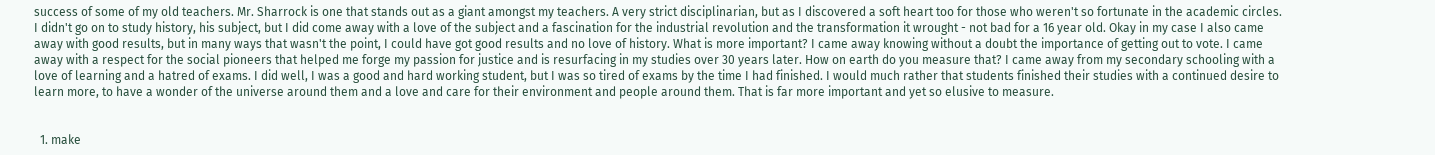success of some of my old teachers. Mr. Sharrock is one that stands out as a giant amongst my teachers. A very strict disciplinarian, but as I discovered a soft heart too for those who weren't so fortunate in the academic circles. I didn't go on to study history, his subject, but I did come away with a love of the subject and a fascination for the industrial revolution and the transformation it wrought - not bad for a 16 year old. Okay in my case I also came away with good results, but in many ways that wasn't the point, I could have got good results and no love of history. What is more important? I came away knowing without a doubt the importance of getting out to vote. I came away with a respect for the social pioneers that helped me forge my passion for justice and is resurfacing in my studies over 30 years later. How on earth do you measure that? I came away from my secondary schooling with a love of learning and a hatred of exams. I did well, I was a good and hard working student, but I was so tired of exams by the time I had finished. I would much rather that students finished their studies with a continued desire to learn more, to have a wonder of the universe around them and a love and care for their environment and people around them. That is far more important and yet so elusive to measure.


  1. make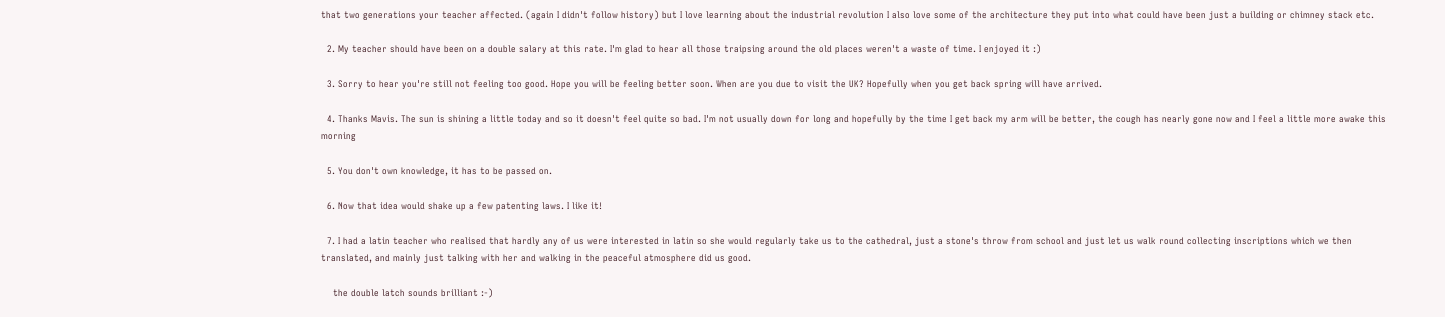that two generations your teacher affected. (again I didn't follow history) but I love learning about the industrial revolution I also love some of the architecture they put into what could have been just a building or chimney stack etc.

  2. My teacher should have been on a double salary at this rate. I'm glad to hear all those traipsing around the old places weren't a waste of time. I enjoyed it :)

  3. Sorry to hear you're still not feeling too good. Hope you will be feeling better soon. When are you due to visit the UK? Hopefully when you get back spring will have arrived.

  4. Thanks Mavis. The sun is shining a little today and so it doesn't feel quite so bad. I'm not usually down for long and hopefully by the time I get back my arm will be better, the cough has nearly gone now and I feel a little more awake this morning

  5. You don't own knowledge, it has to be passed on.

  6. Now that idea would shake up a few patenting laws. I like it!

  7. I had a latin teacher who realised that hardly any of us were interested in latin so she would regularly take us to the cathedral, just a stone's throw from school and just let us walk round collecting inscriptions which we then translated, and mainly just talking with her and walking in the peaceful atmosphere did us good.

    the double latch sounds brilliant :-)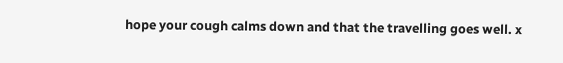hope your cough calms down and that the travelling goes well. x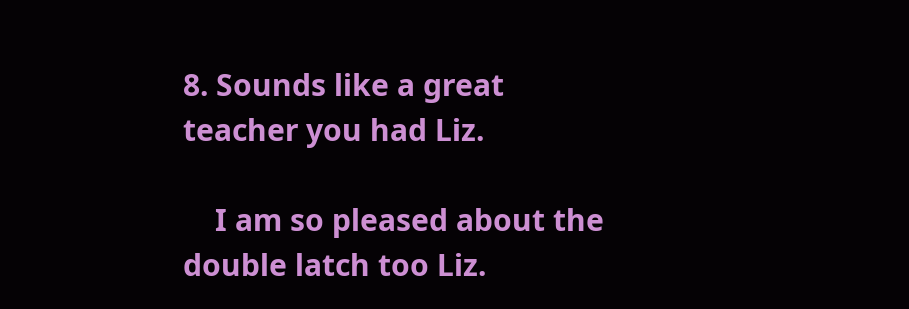8. Sounds like a great teacher you had Liz.

    I am so pleased about the double latch too Liz.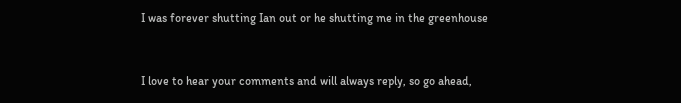I was forever shutting Ian out or he shutting me in the greenhouse


I love to hear your comments and will always reply, so go ahead,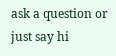ask a question or just say hi